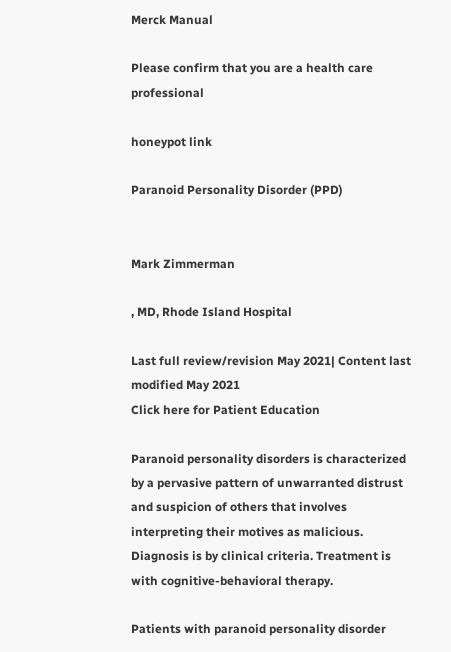Merck Manual

Please confirm that you are a health care professional

honeypot link

Paranoid Personality Disorder (PPD)


Mark Zimmerman

, MD, Rhode Island Hospital

Last full review/revision May 2021| Content last modified May 2021
Click here for Patient Education

Paranoid personality disorders is characterized by a pervasive pattern of unwarranted distrust and suspicion of others that involves interpreting their motives as malicious. Diagnosis is by clinical criteria. Treatment is with cognitive-behavioral therapy.

Patients with paranoid personality disorder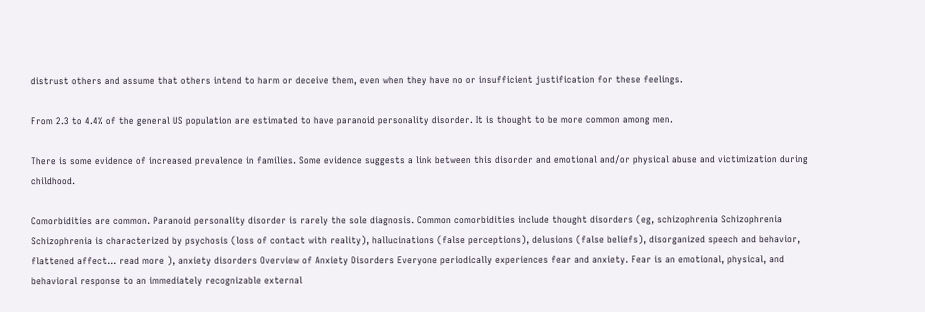distrust others and assume that others intend to harm or deceive them, even when they have no or insufficient justification for these feelings.

From 2.3 to 4.4% of the general US population are estimated to have paranoid personality disorder. It is thought to be more common among men.

There is some evidence of increased prevalence in families. Some evidence suggests a link between this disorder and emotional and/or physical abuse and victimization during childhood.

Comorbidities are common. Paranoid personality disorder is rarely the sole diagnosis. Common comorbidities include thought disorders (eg, schizophrenia Schizophrenia Schizophrenia is characterized by psychosis (loss of contact with reality), hallucinations (false perceptions), delusions (false beliefs), disorganized speech and behavior, flattened affect... read more ), anxiety disorders Overview of Anxiety Disorders Everyone periodically experiences fear and anxiety. Fear is an emotional, physical, and behavioral response to an immediately recognizable external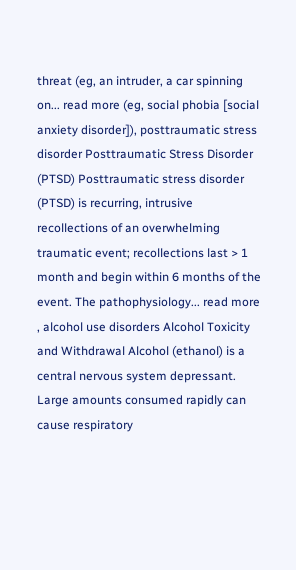threat (eg, an intruder, a car spinning on... read more (eg, social phobia [social anxiety disorder]), posttraumatic stress disorder Posttraumatic Stress Disorder (PTSD) Posttraumatic stress disorder (PTSD) is recurring, intrusive recollections of an overwhelming traumatic event; recollections last > 1 month and begin within 6 months of the event. The pathophysiology... read more , alcohol use disorders Alcohol Toxicity and Withdrawal Alcohol (ethanol) is a central nervous system depressant. Large amounts consumed rapidly can cause respiratory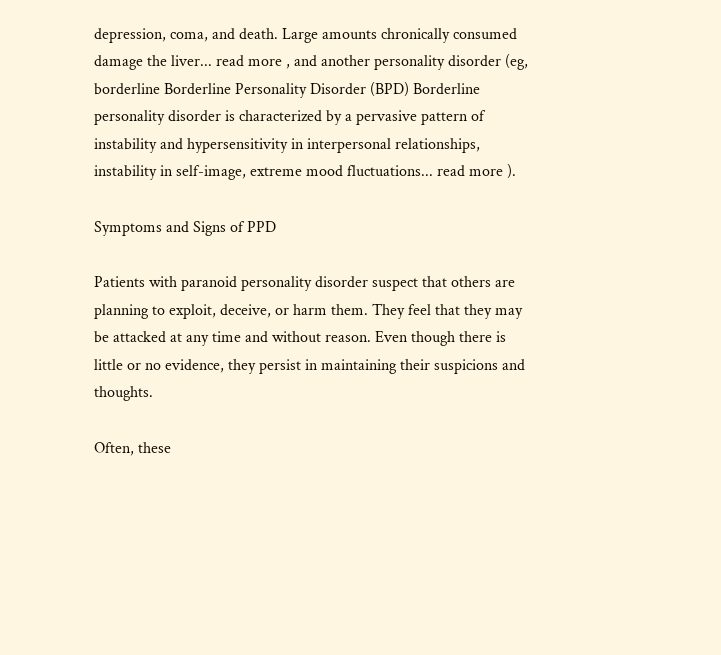depression, coma, and death. Large amounts chronically consumed damage the liver... read more , and another personality disorder (eg, borderline Borderline Personality Disorder (BPD) Borderline personality disorder is characterized by a pervasive pattern of instability and hypersensitivity in interpersonal relationships, instability in self-image, extreme mood fluctuations... read more ).

Symptoms and Signs of PPD

Patients with paranoid personality disorder suspect that others are planning to exploit, deceive, or harm them. They feel that they may be attacked at any time and without reason. Even though there is little or no evidence, they persist in maintaining their suspicions and thoughts.

Often, these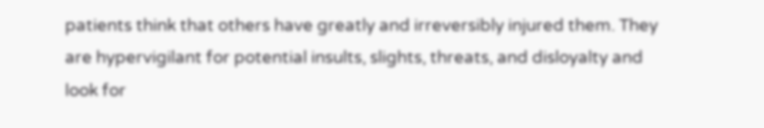patients think that others have greatly and irreversibly injured them. They are hypervigilant for potential insults, slights, threats, and disloyalty and look for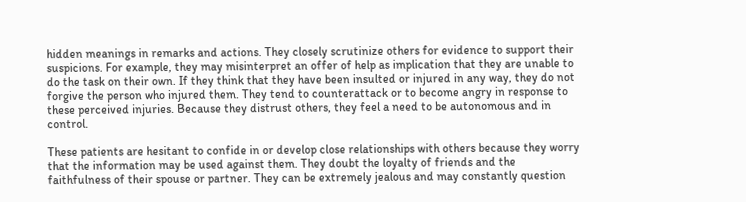hidden meanings in remarks and actions. They closely scrutinize others for evidence to support their suspicions. For example, they may misinterpret an offer of help as implication that they are unable to do the task on their own. If they think that they have been insulted or injured in any way, they do not forgive the person who injured them. They tend to counterattack or to become angry in response to these perceived injuries. Because they distrust others, they feel a need to be autonomous and in control.

These patients are hesitant to confide in or develop close relationships with others because they worry that the information may be used against them. They doubt the loyalty of friends and the faithfulness of their spouse or partner. They can be extremely jealous and may constantly question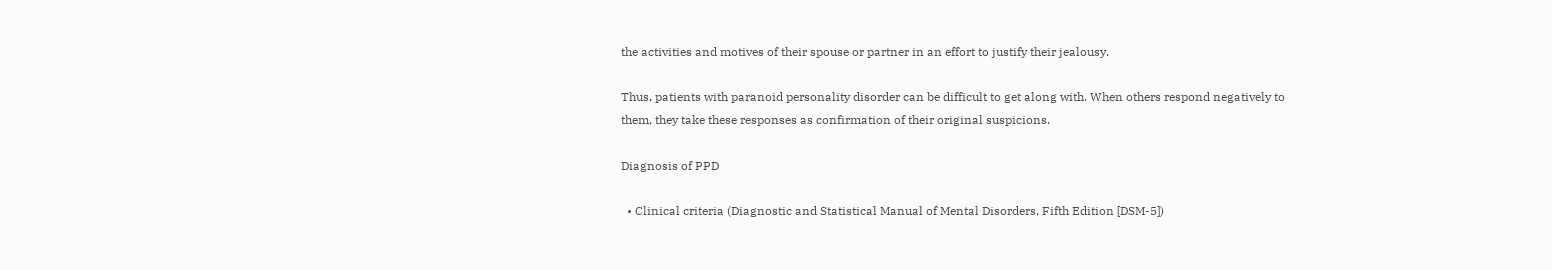the activities and motives of their spouse or partner in an effort to justify their jealousy.

Thus, patients with paranoid personality disorder can be difficult to get along with. When others respond negatively to them, they take these responses as confirmation of their original suspicions.

Diagnosis of PPD

  • Clinical criteria (Diagnostic and Statistical Manual of Mental Disorders, Fifth Edition [DSM-5])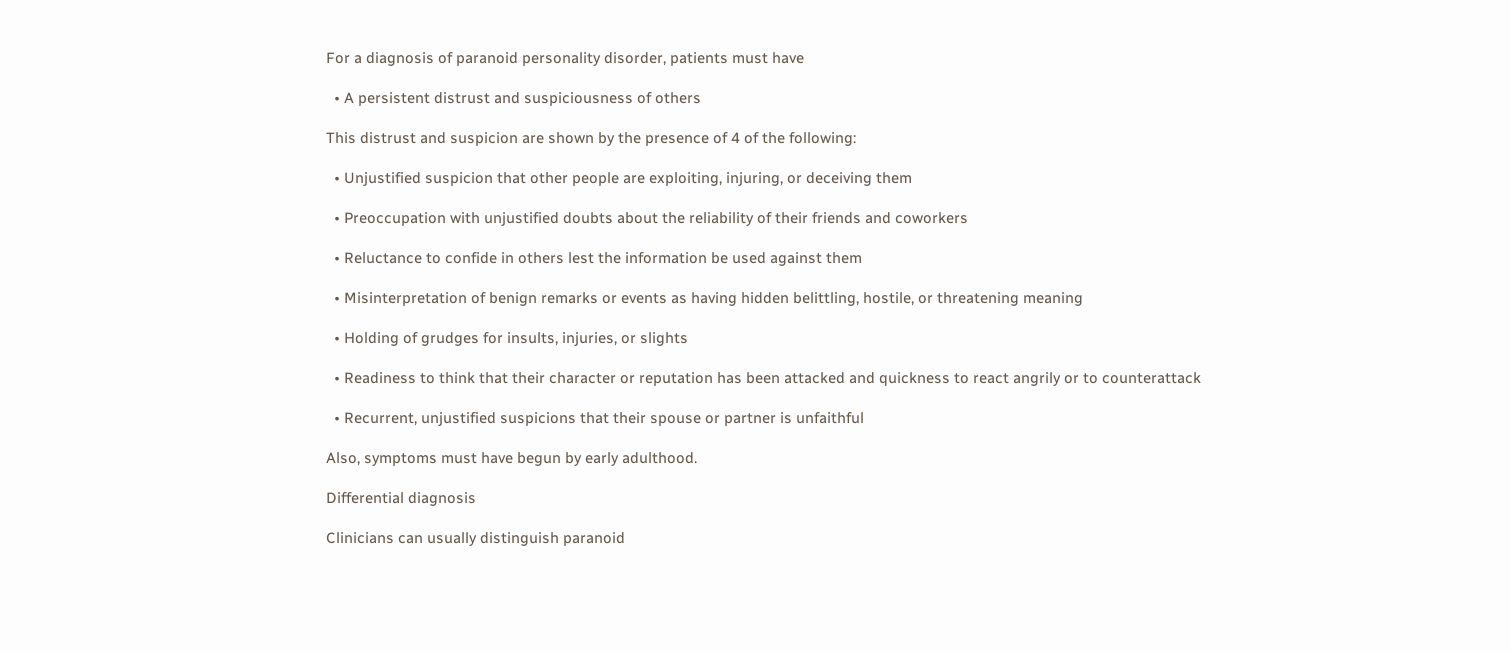For a diagnosis of paranoid personality disorder, patients must have

  • A persistent distrust and suspiciousness of others

This distrust and suspicion are shown by the presence of 4 of the following:

  • Unjustified suspicion that other people are exploiting, injuring, or deceiving them

  • Preoccupation with unjustified doubts about the reliability of their friends and coworkers

  • Reluctance to confide in others lest the information be used against them

  • Misinterpretation of benign remarks or events as having hidden belittling, hostile, or threatening meaning

  • Holding of grudges for insults, injuries, or slights

  • Readiness to think that their character or reputation has been attacked and quickness to react angrily or to counterattack

  • Recurrent, unjustified suspicions that their spouse or partner is unfaithful

Also, symptoms must have begun by early adulthood.

Differential diagnosis

Clinicians can usually distinguish paranoid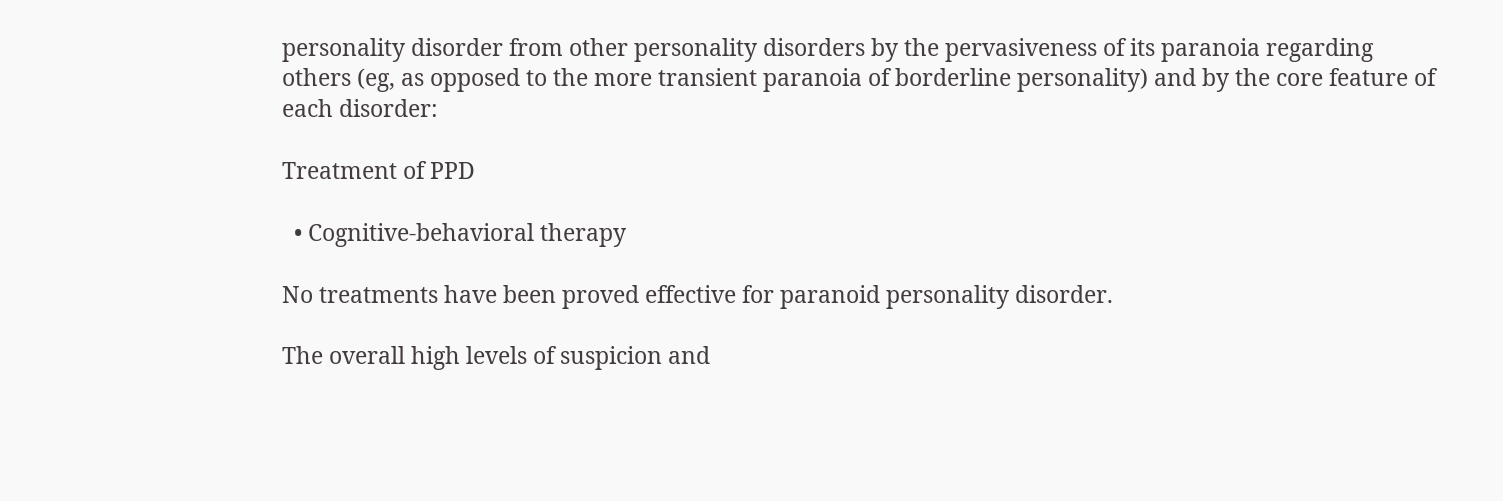personality disorder from other personality disorders by the pervasiveness of its paranoia regarding others (eg, as opposed to the more transient paranoia of borderline personality) and by the core feature of each disorder:

Treatment of PPD

  • Cognitive-behavioral therapy

No treatments have been proved effective for paranoid personality disorder.

The overall high levels of suspicion and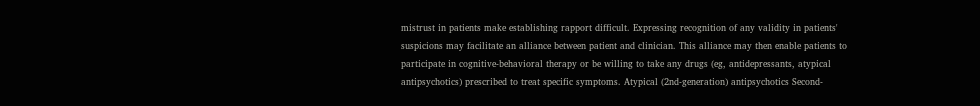mistrust in patients make establishing rapport difficult. Expressing recognition of any validity in patients' suspicions may facilitate an alliance between patient and clinician. This alliance may then enable patients to participate in cognitive-behavioral therapy or be willing to take any drugs (eg, antidepressants, atypical antipsychotics) prescribed to treat specific symptoms. Atypical (2nd-generation) antipsychotics Second-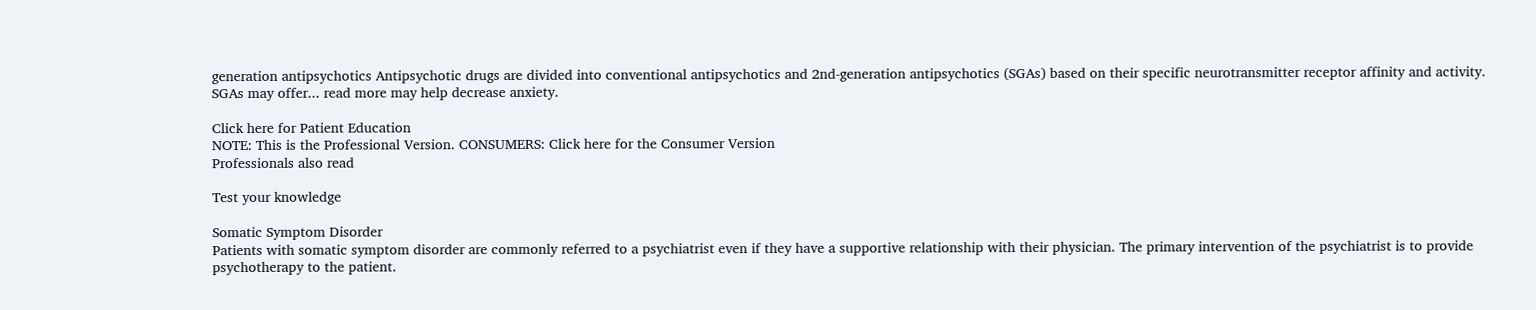generation antipsychotics Antipsychotic drugs are divided into conventional antipsychotics and 2nd-generation antipsychotics (SGAs) based on their specific neurotransmitter receptor affinity and activity. SGAs may offer... read more may help decrease anxiety.

Click here for Patient Education
NOTE: This is the Professional Version. CONSUMERS: Click here for the Consumer Version
Professionals also read

Test your knowledge

Somatic Symptom Disorder
Patients with somatic symptom disorder are commonly referred to a psychiatrist even if they have a supportive relationship with their physician. The primary intervention of the psychiatrist is to provide psychotherapy to the patient.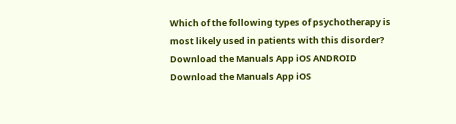Which of the following types of psychotherapy is most likely used in patients with this disorder?
Download the Manuals App iOS ANDROID
Download the Manuals App iOS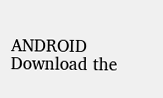ANDROID
Download the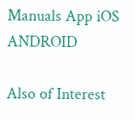Manuals App iOS ANDROID

Also of Interest